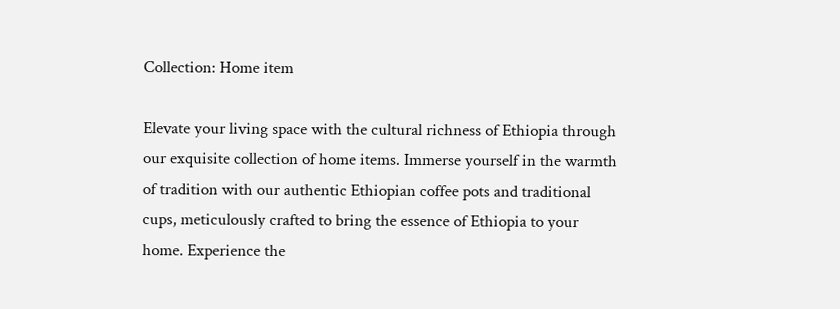Collection: Home item

Elevate your living space with the cultural richness of Ethiopia through our exquisite collection of home items. Immerse yourself in the warmth of tradition with our authentic Ethiopian coffee pots and traditional cups, meticulously crafted to bring the essence of Ethiopia to your home. Experience the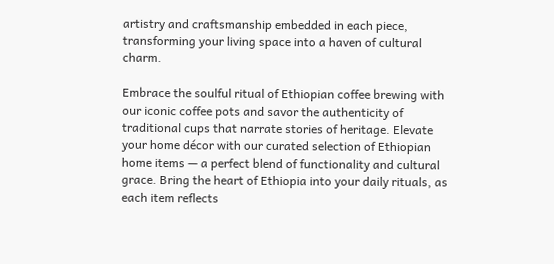artistry and craftsmanship embedded in each piece, transforming your living space into a haven of cultural charm.

Embrace the soulful ritual of Ethiopian coffee brewing with our iconic coffee pots and savor the authenticity of traditional cups that narrate stories of heritage. Elevate your home décor with our curated selection of Ethiopian home items — a perfect blend of functionality and cultural grace. Bring the heart of Ethiopia into your daily rituals, as each item reflects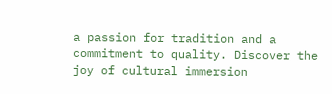a passion for tradition and a commitment to quality. Discover the joy of cultural immersion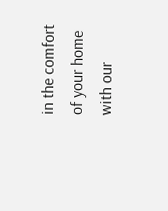in the comfort of your home with our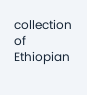collection of Ethiopian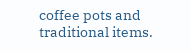coffee pots and traditional items.